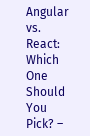Angular vs. React: Which One Should You Pick? –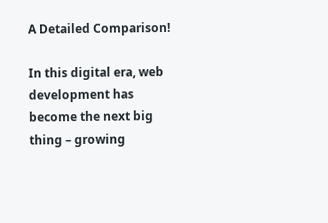A Detailed Comparison!

In this digital era, web development has become the next big thing – growing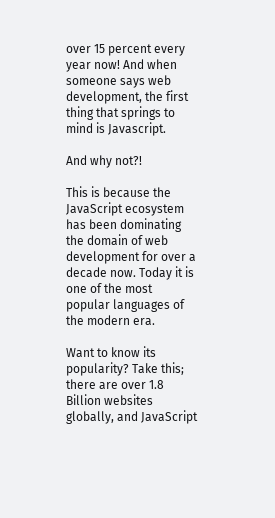over 15 percent every year now! And when someone says web development, the first thing that springs to mind is Javascript.

And why not?!

This is because the JavaScript ecosystem has been dominating the domain of web development for over a decade now. Today it is one of the most popular languages of the modern era.

Want to know its popularity? Take this; there are over 1.8 Billion websites globally, and JavaScript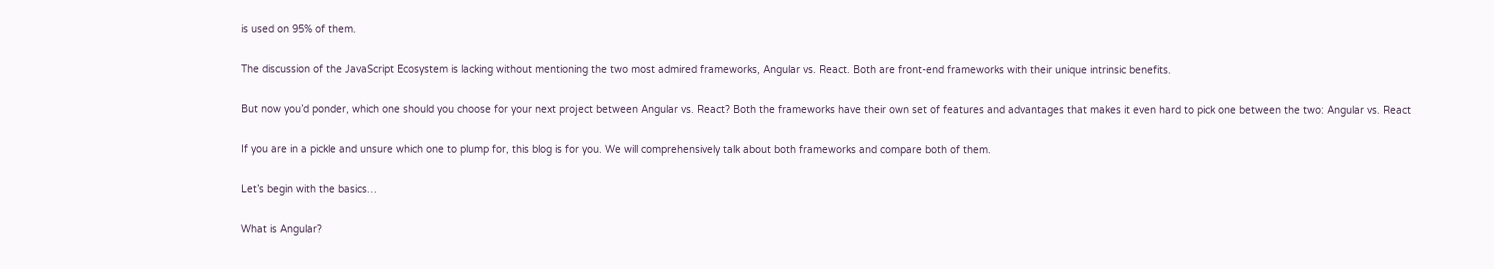is used on 95% of them.

The discussion of the JavaScript Ecosystem is lacking without mentioning the two most admired frameworks, Angular vs. React. Both are front-end frameworks with their unique intrinsic benefits.

But now you’d ponder, which one should you choose for your next project between Angular vs. React? Both the frameworks have their own set of features and advantages that makes it even hard to pick one between the two: Angular vs. React

If you are in a pickle and unsure which one to plump for, this blog is for you. We will comprehensively talk about both frameworks and compare both of them.

Let’s begin with the basics…

What is Angular?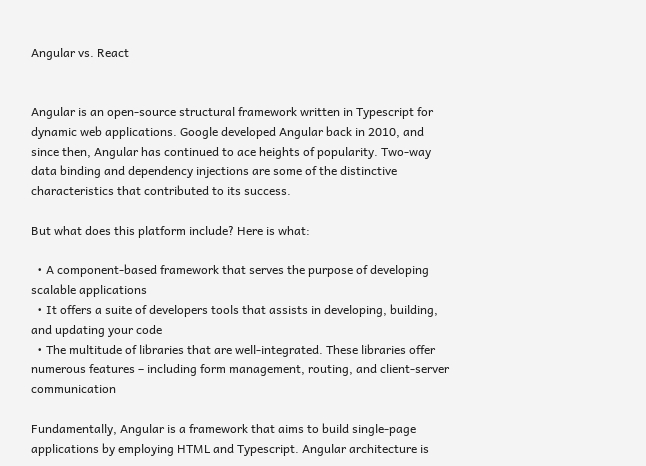Angular vs. React


Angular is an open-source structural framework written in Typescript for dynamic web applications. Google developed Angular back in 2010, and since then, Angular has continued to ace heights of popularity. Two-way data binding and dependency injections are some of the distinctive characteristics that contributed to its success.

But what does this platform include? Here is what:

  • A component-based framework that serves the purpose of developing scalable applications
  • It offers a suite of developers tools that assists in developing, building, and updating your code
  • The multitude of libraries that are well-integrated. These libraries offer numerous features – including form management, routing, and client-server communication

Fundamentally, Angular is a framework that aims to build single-page applications by employing HTML and Typescript. Angular architecture is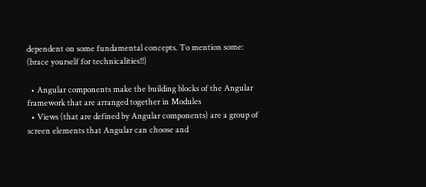dependent on some fundamental concepts. To mention some: (brace yourself for technicalities!!)

  • Angular components make the building blocks of the Angular framework that are arranged together in Modules
  • Views (that are defined by Angular components) are a group of screen elements that Angular can choose and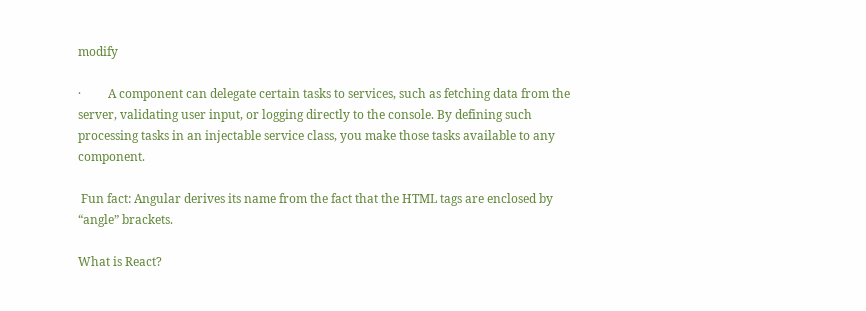modify

·         A component can delegate certain tasks to services, such as fetching data from the server, validating user input, or logging directly to the console. By defining such processing tasks in an injectable service class, you make those tasks available to any component.

 Fun fact: Angular derives its name from the fact that the HTML tags are enclosed by “angle” brackets.

What is React?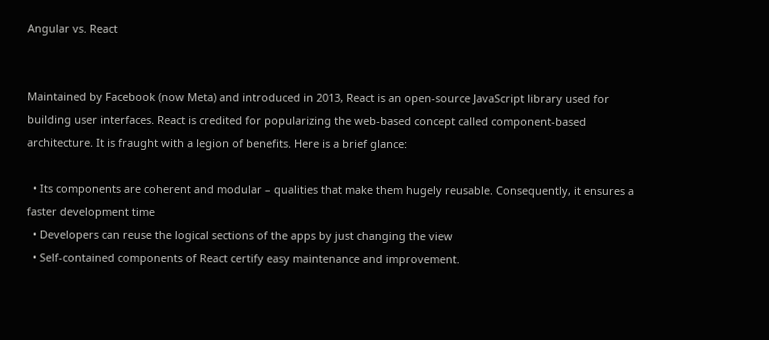Angular vs. React


Maintained by Facebook (now Meta) and introduced in 2013, React is an open-source JavaScript library used for building user interfaces. React is credited for popularizing the web-based concept called component-based architecture. It is fraught with a legion of benefits. Here is a brief glance:

  • Its components are coherent and modular – qualities that make them hugely reusable. Consequently, it ensures a faster development time
  • Developers can reuse the logical sections of the apps by just changing the view
  • Self-contained components of React certify easy maintenance and improvement.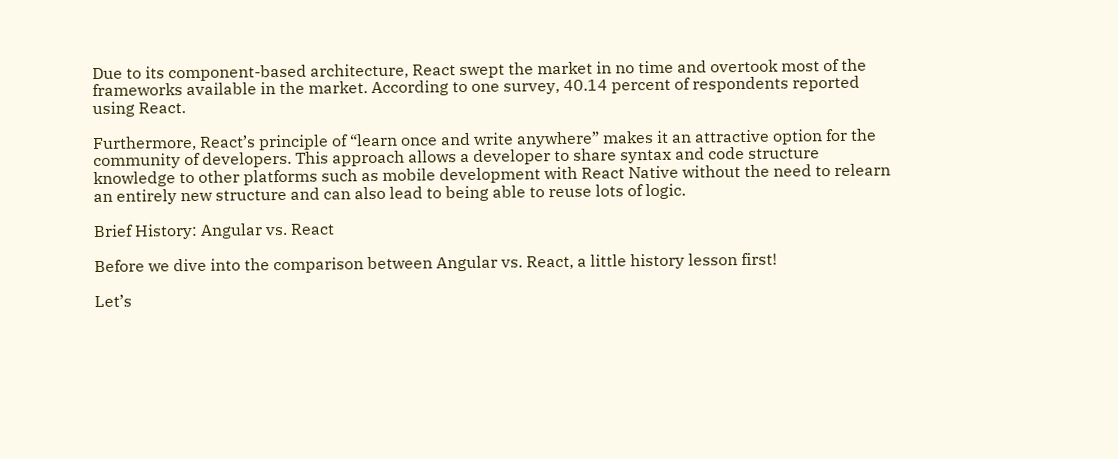Due to its component-based architecture, React swept the market in no time and overtook most of the frameworks available in the market. According to one survey, 40.14 percent of respondents reported using React.

Furthermore, React’s principle of “learn once and write anywhere” makes it an attractive option for the community of developers. This approach allows a developer to share syntax and code structure knowledge to other platforms such as mobile development with React Native without the need to relearn an entirely new structure and can also lead to being able to reuse lots of logic.

Brief History: Angular vs. React

Before we dive into the comparison between Angular vs. React, a little history lesson first!

Let’s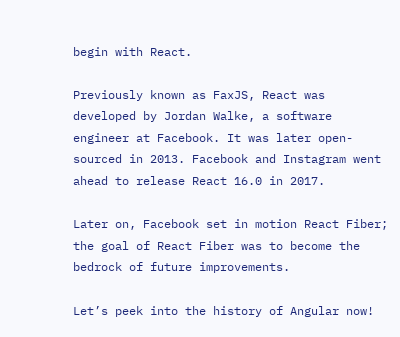begin with React.

Previously known as FaxJS, React was developed by Jordan Walke, a software engineer at Facebook. It was later open-sourced in 2013. Facebook and Instagram went ahead to release React 16.0 in 2017.

Later on, Facebook set in motion React Fiber; the goal of React Fiber was to become the bedrock of future improvements.

Let’s peek into the history of Angular now!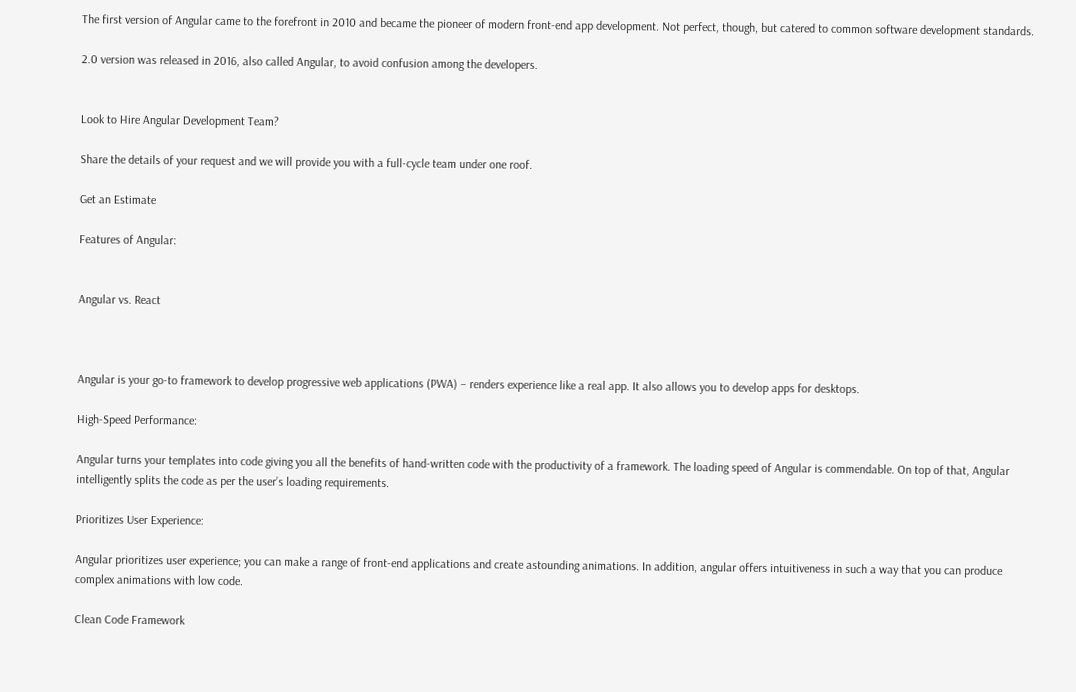The first version of Angular came to the forefront in 2010 and became the pioneer of modern front-end app development. Not perfect, though, but catered to common software development standards.

2.0 version was released in 2016, also called Angular, to avoid confusion among the developers.


Look to Hire Angular Development Team?

Share the details of your request and we will provide you with a full-cycle team under one roof.

Get an Estimate

Features of Angular:


Angular vs. React



Angular is your go-to framework to develop progressive web applications (PWA) – renders experience like a real app. It also allows you to develop apps for desktops.

High-Speed Performance:

Angular turns your templates into code giving you all the benefits of hand-written code with the productivity of a framework. The loading speed of Angular is commendable. On top of that, Angular intelligently splits the code as per the user’s loading requirements.

Prioritizes User Experience:

Angular prioritizes user experience; you can make a range of front-end applications and create astounding animations. In addition, angular offers intuitiveness in such a way that you can produce complex animations with low code.

Clean Code Framework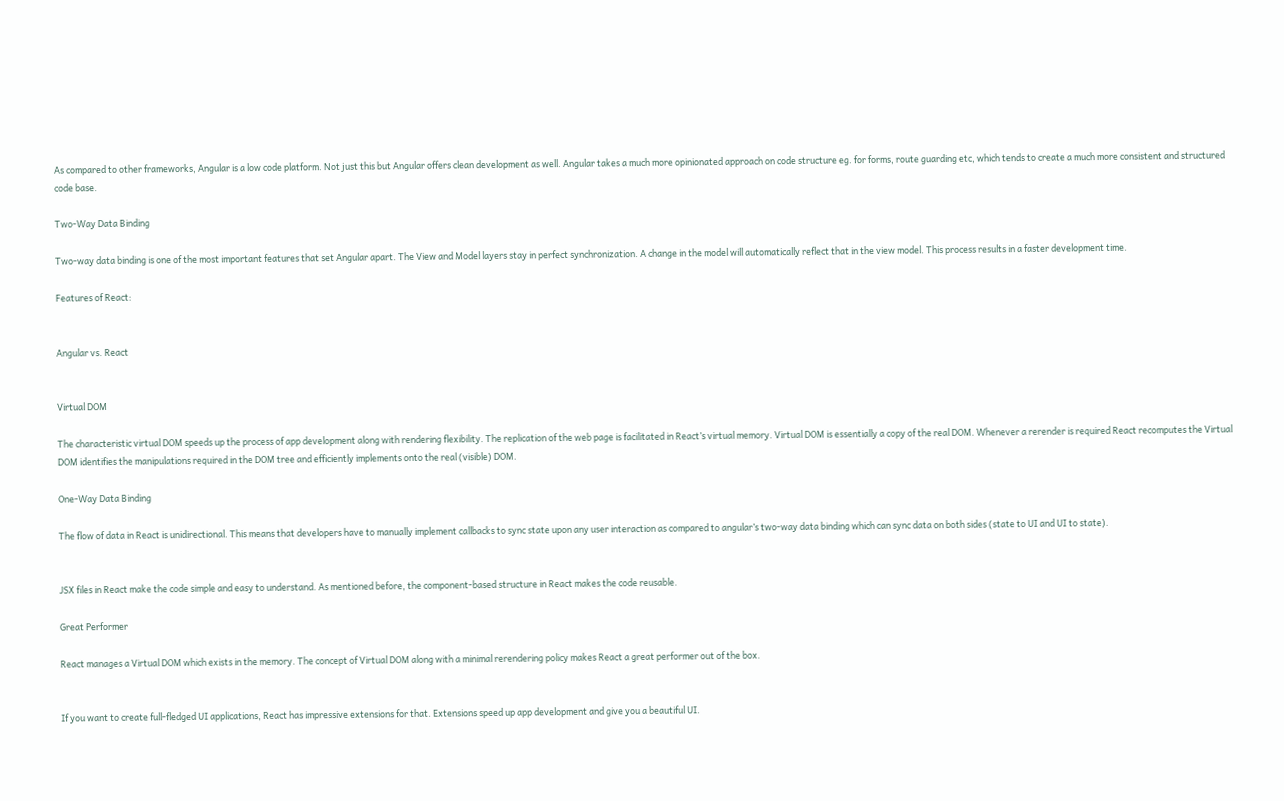As compared to other frameworks, Angular is a low code platform. Not just this but Angular offers clean development as well. Angular takes a much more opinionated approach on code structure eg. for forms, route guarding etc, which tends to create a much more consistent and structured code base.

Two-Way Data Binding

Two-way data binding is one of the most important features that set Angular apart. The View and Model layers stay in perfect synchronization. A change in the model will automatically reflect that in the view model. This process results in a faster development time.

Features of React:


Angular vs. React


Virtual DOM

The characteristic virtual DOM speeds up the process of app development along with rendering flexibility. The replication of the web page is facilitated in React’s virtual memory. Virtual DOM is essentially a copy of the real DOM. Whenever a rerender is required React recomputes the Virtual DOM identifies the manipulations required in the DOM tree and efficiently implements onto the real (visible) DOM.

One-Way Data Binding

The flow of data in React is unidirectional. This means that developers have to manually implement callbacks to sync state upon any user interaction as compared to angular’s two-way data binding which can sync data on both sides (state to UI and UI to state).


JSX files in React make the code simple and easy to understand. As mentioned before, the component-based structure in React makes the code reusable.

Great Performer

React manages a Virtual DOM which exists in the memory. The concept of Virtual DOM along with a minimal rerendering policy makes React a great performer out of the box.


If you want to create full-fledged UI applications, React has impressive extensions for that. Extensions speed up app development and give you a beautiful UI.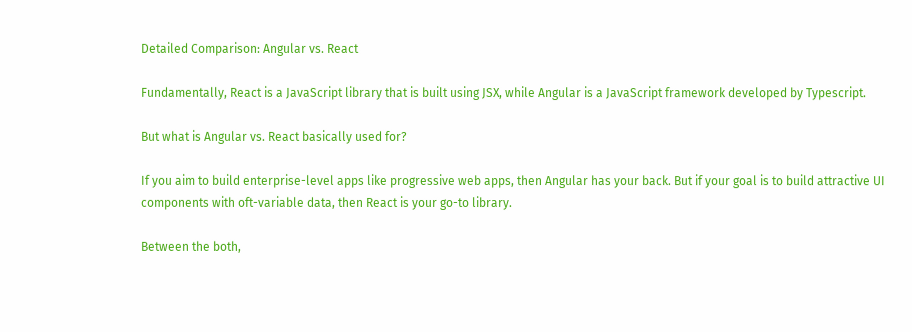Detailed Comparison: Angular vs. React

Fundamentally, React is a JavaScript library that is built using JSX, while Angular is a JavaScript framework developed by Typescript.

But what is Angular vs. React basically used for?

If you aim to build enterprise-level apps like progressive web apps, then Angular has your back. But if your goal is to build attractive UI components with oft-variable data, then React is your go-to library.

Between the both,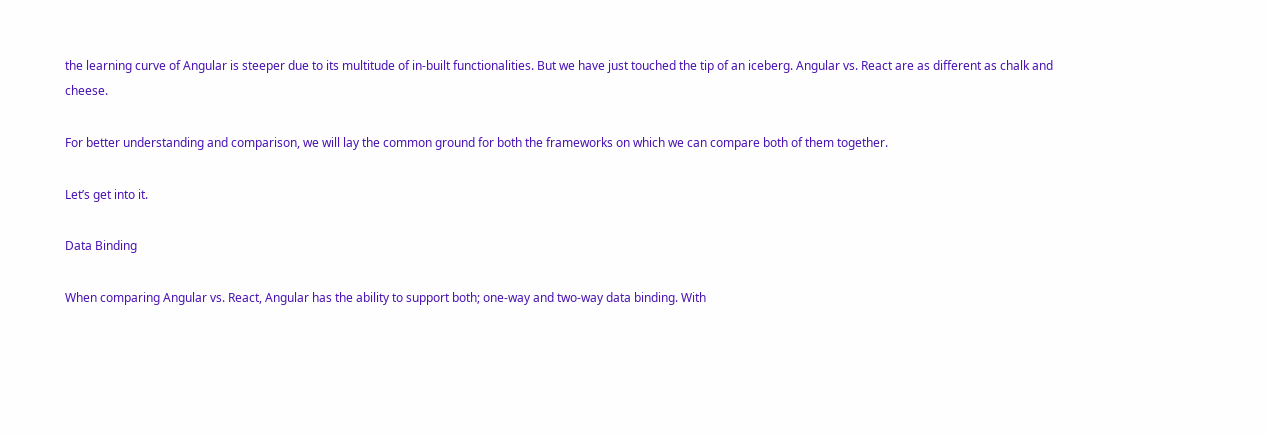the learning curve of Angular is steeper due to its multitude of in-built functionalities. But we have just touched the tip of an iceberg. Angular vs. React are as different as chalk and cheese.

For better understanding and comparison, we will lay the common ground for both the frameworks on which we can compare both of them together.

Let’s get into it.

Data Binding

When comparing Angular vs. React, Angular has the ability to support both; one-way and two-way data binding. With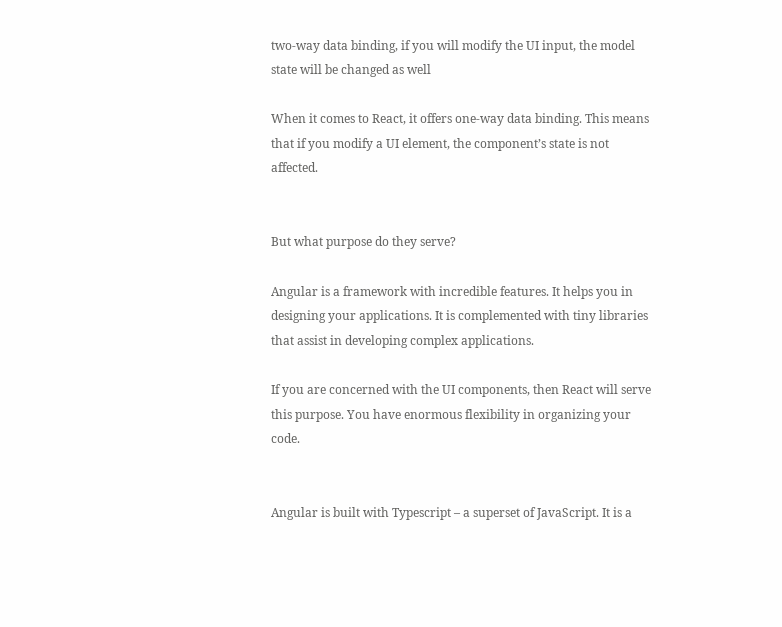two-way data binding, if you will modify the UI input, the model state will be changed as well

When it comes to React, it offers one-way data binding. This means that if you modify a UI element, the component’s state is not affected.


But what purpose do they serve?

Angular is a framework with incredible features. It helps you in designing your applications. It is complemented with tiny libraries that assist in developing complex applications.

If you are concerned with the UI components, then React will serve this purpose. You have enormous flexibility in organizing your code.


Angular is built with Typescript – a superset of JavaScript. It is a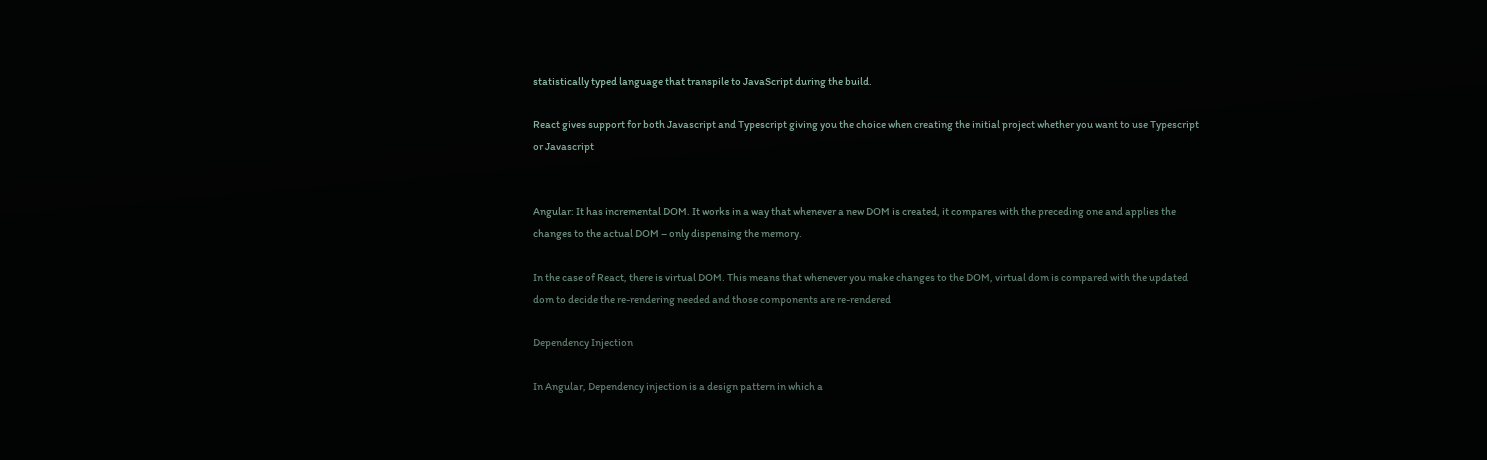statistically typed language that transpile to JavaScript during the build.

React gives support for both Javascript and Typescript giving you the choice when creating the initial project whether you want to use Typescript or Javascript


Angular: It has incremental DOM. It works in a way that whenever a new DOM is created, it compares with the preceding one and applies the changes to the actual DOM – only dispensing the memory.

In the case of React, there is virtual DOM. This means that whenever you make changes to the DOM, virtual dom is compared with the updated dom to decide the re-rendering needed and those components are re-rendered

Dependency Injection

In Angular, Dependency injection is a design pattern in which a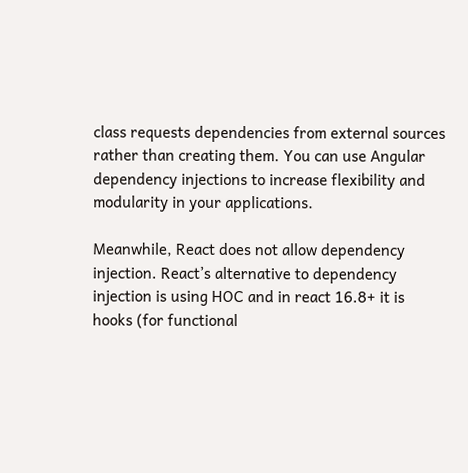class requests dependencies from external sources rather than creating them. You can use Angular dependency injections to increase flexibility and modularity in your applications.

Meanwhile, React does not allow dependency injection. React’s alternative to dependency injection is using HOC and in react 16.8+ it is hooks (for functional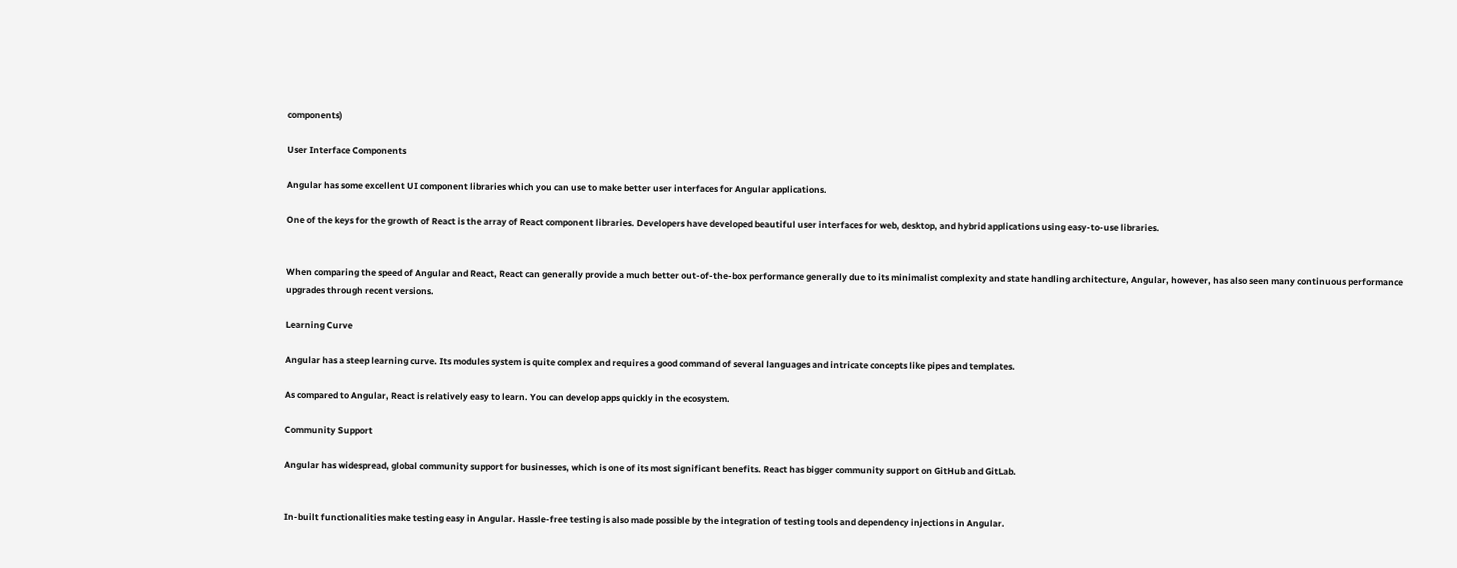components)

User Interface Components

Angular has some excellent UI component libraries which you can use to make better user interfaces for Angular applications.

One of the keys for the growth of React is the array of React component libraries. Developers have developed beautiful user interfaces for web, desktop, and hybrid applications using easy-to-use libraries.


When comparing the speed of Angular and React, React can generally provide a much better out-of-the-box performance generally due to its minimalist complexity and state handling architecture, Angular, however, has also seen many continuous performance upgrades through recent versions.

Learning Curve

Angular has a steep learning curve. Its modules system is quite complex and requires a good command of several languages and intricate concepts like pipes and templates.

As compared to Angular, React is relatively easy to learn. You can develop apps quickly in the ecosystem.

Community Support

Angular has widespread, global community support for businesses, which is one of its most significant benefits. React has bigger community support on GitHub and GitLab.


In-built functionalities make testing easy in Angular. Hassle-free testing is also made possible by the integration of testing tools and dependency injections in Angular.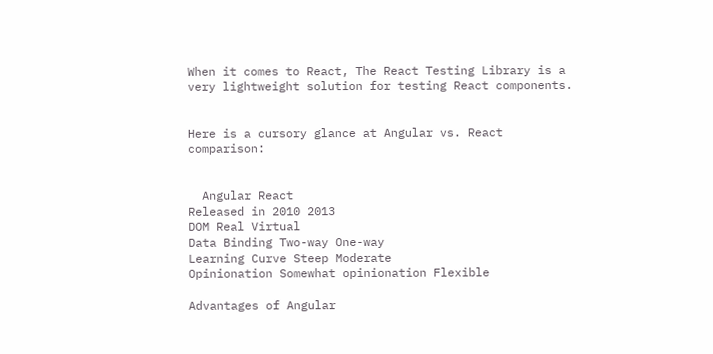When it comes to React, The React Testing Library is a very lightweight solution for testing React components.


Here is a cursory glance at Angular vs. React comparison:


  Angular React
Released in 2010 2013
DOM Real Virtual
Data Binding Two-way One-way
Learning Curve Steep Moderate
Opinionation Somewhat opinionation Flexible

Advantages of Angular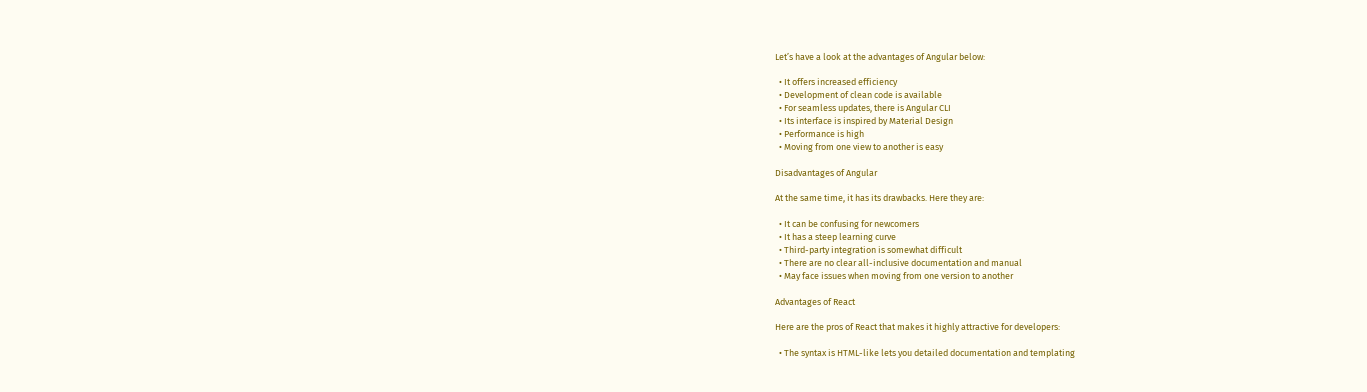Let’s have a look at the advantages of Angular below:

  • It offers increased efficiency
  • Development of clean code is available
  • For seamless updates, there is Angular CLI
  • Its interface is inspired by Material Design
  • Performance is high
  • Moving from one view to another is easy

Disadvantages of Angular

At the same time, it has its drawbacks. Here they are:

  • It can be confusing for newcomers
  • It has a steep learning curve
  • Third-party integration is somewhat difficult
  • There are no clear all-inclusive documentation and manual
  • May face issues when moving from one version to another

Advantages of React

Here are the pros of React that makes it highly attractive for developers:

  • The syntax is HTML-like lets you detailed documentation and templating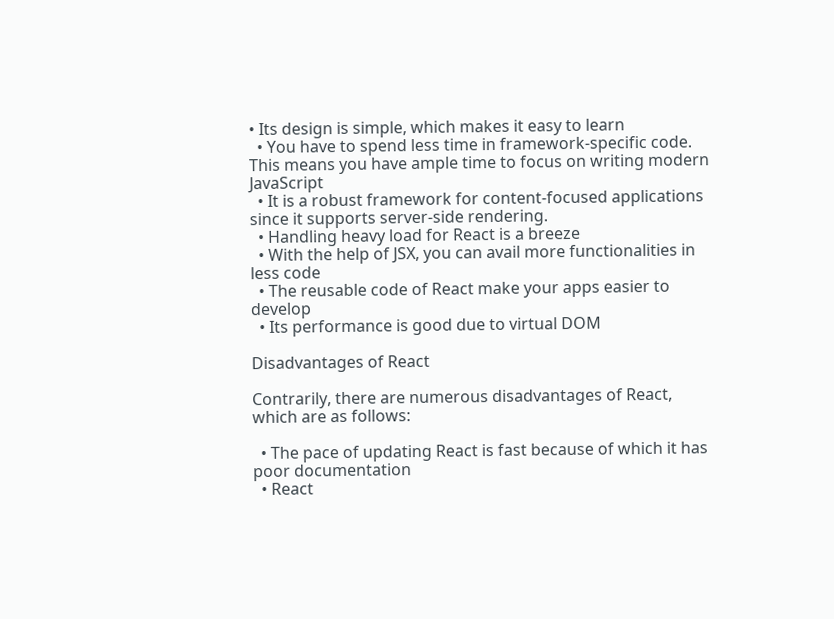• Its design is simple, which makes it easy to learn
  • You have to spend less time in framework-specific code. This means you have ample time to focus on writing modern JavaScript
  • It is a robust framework for content-focused applications since it supports server-side rendering.
  • Handling heavy load for React is a breeze
  • With the help of JSX, you can avail more functionalities in less code
  • The reusable code of React make your apps easier to develop
  • Its performance is good due to virtual DOM

Disadvantages of React

Contrarily, there are numerous disadvantages of React, which are as follows:

  • The pace of updating React is fast because of which it has poor documentation
  • React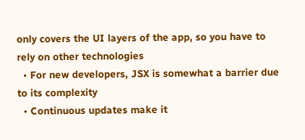only covers the UI layers of the app, so you have to rely on other technologies
  • For new developers, JSX is somewhat a barrier due to its complexity
  • Continuous updates make it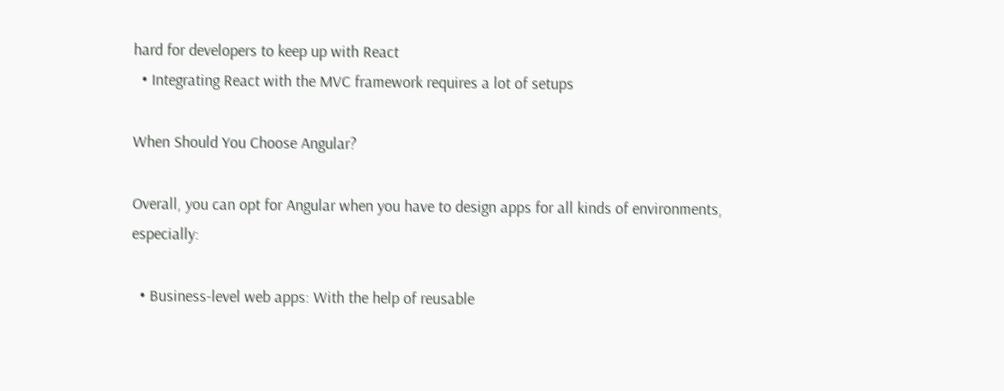hard for developers to keep up with React
  • Integrating React with the MVC framework requires a lot of setups

When Should You Choose Angular?

Overall, you can opt for Angular when you have to design apps for all kinds of environments, especially:

  • Business-level web apps: With the help of reusable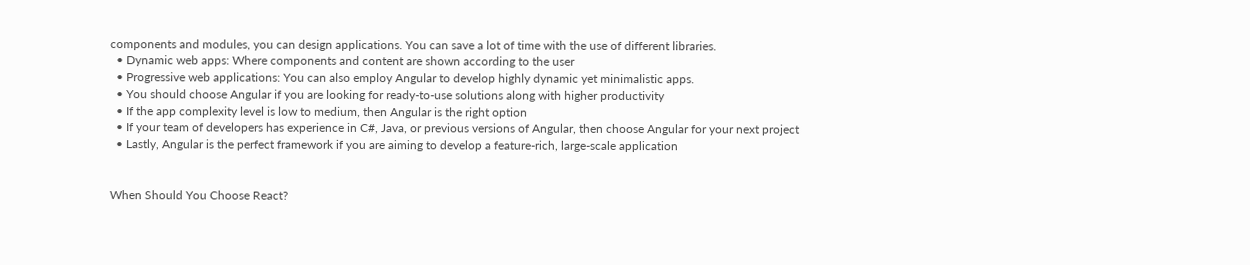components and modules, you can design applications. You can save a lot of time with the use of different libraries.
  • Dynamic web apps: Where components and content are shown according to the user
  • Progressive web applications: You can also employ Angular to develop highly dynamic yet minimalistic apps.
  • You should choose Angular if you are looking for ready-to-use solutions along with higher productivity
  • If the app complexity level is low to medium, then Angular is the right option
  • If your team of developers has experience in C#, Java, or previous versions of Angular, then choose Angular for your next project
  • Lastly, Angular is the perfect framework if you are aiming to develop a feature-rich, large-scale application


When Should You Choose React?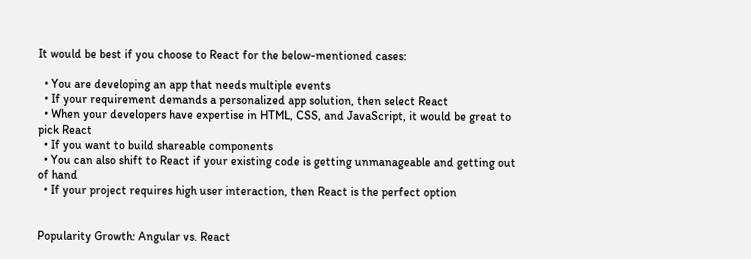It would be best if you choose to React for the below-mentioned cases:

  • You are developing an app that needs multiple events
  • If your requirement demands a personalized app solution, then select React
  • When your developers have expertise in HTML, CSS, and JavaScript, it would be great to pick React
  • If you want to build shareable components
  • You can also shift to React if your existing code is getting unmanageable and getting out of hand
  • If your project requires high user interaction, then React is the perfect option


Popularity Growth: Angular vs. React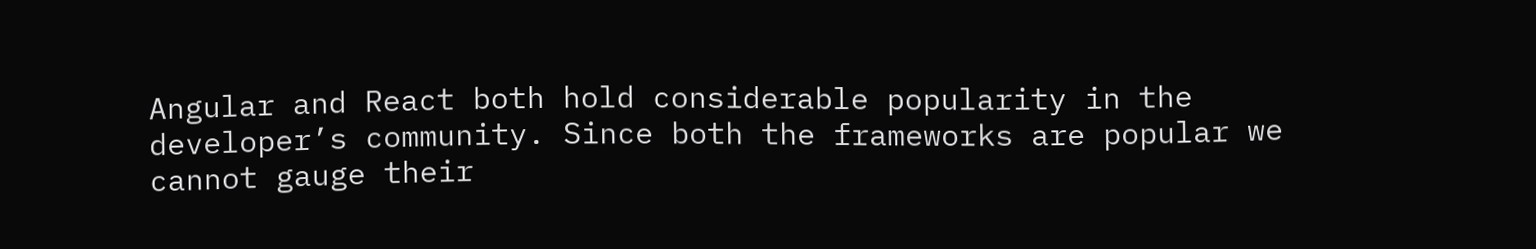Angular and React both hold considerable popularity in the developer’s community. Since both the frameworks are popular we cannot gauge their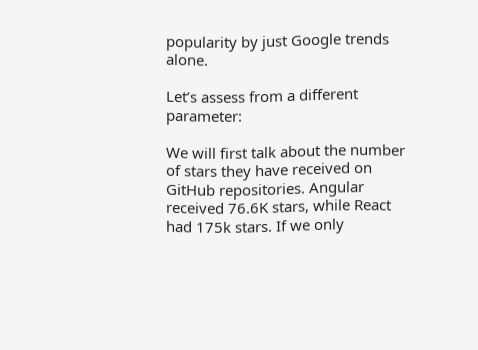popularity by just Google trends alone.

Let’s assess from a different parameter:

We will first talk about the number of stars they have received on GitHub repositories. Angular received 76.6K stars, while React had 175k stars. If we only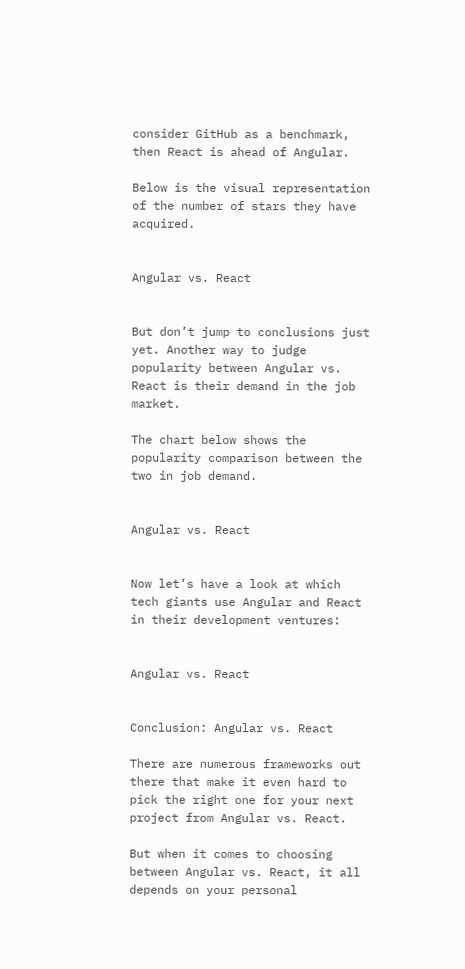consider GitHub as a benchmark, then React is ahead of Angular.

Below is the visual representation of the number of stars they have acquired.


Angular vs. React


But don’t jump to conclusions just yet. Another way to judge popularity between Angular vs. React is their demand in the job market.

The chart below shows the popularity comparison between the two in job demand.


Angular vs. React


Now let’s have a look at which tech giants use Angular and React in their development ventures:


Angular vs. React


Conclusion: Angular vs. React

There are numerous frameworks out there that make it even hard to pick the right one for your next project from Angular vs. React.

But when it comes to choosing between Angular vs. React, it all depends on your personal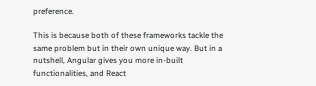preference.

This is because both of these frameworks tackle the same problem but in their own unique way. But in a nutshell, Angular gives you more in-built functionalities, and React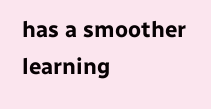has a smoother learning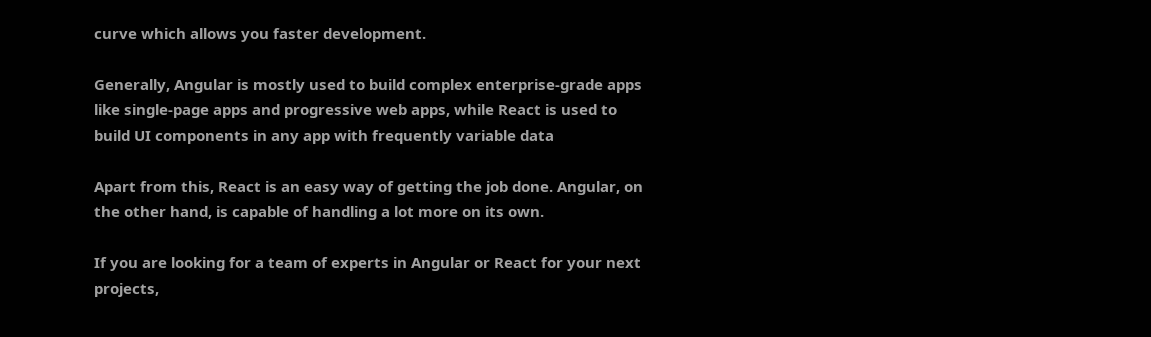curve which allows you faster development.

Generally, Angular is mostly used to build complex enterprise-grade apps like single-page apps and progressive web apps, while React is used to build UI components in any app with frequently variable data

Apart from this, React is an easy way of getting the job done. Angular, on the other hand, is capable of handling a lot more on its own.

If you are looking for a team of experts in Angular or React for your next projects,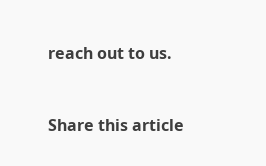reach out to us.


Share this article